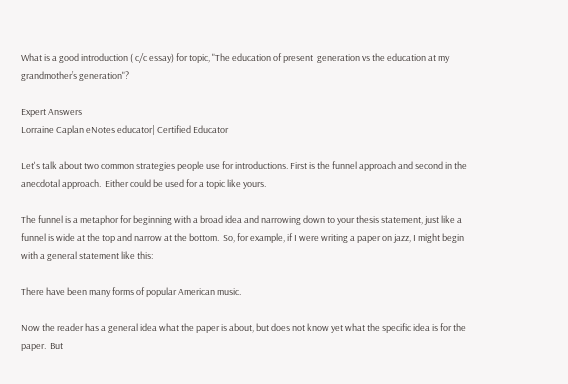What is a good introduction ( c/c essay) for topic, "The education of present  generation vs the education at my grandmother’s generation"?

Expert Answers
Lorraine Caplan eNotes educator| Certified Educator

Let's talk about two common strategies people use for introductions. First is the funnel approach and second in the anecdotal approach.  Either could be used for a topic like yours.

The funnel is a metaphor for beginning with a broad idea and narrowing down to your thesis statement, just like a funnel is wide at the top and narrow at the bottom.  So, for example, if I were writing a paper on jazz, I might begin with a general statement like this:

There have been many forms of popular American music.

Now the reader has a general idea what the paper is about, but does not know yet what the specific idea is for the paper.  But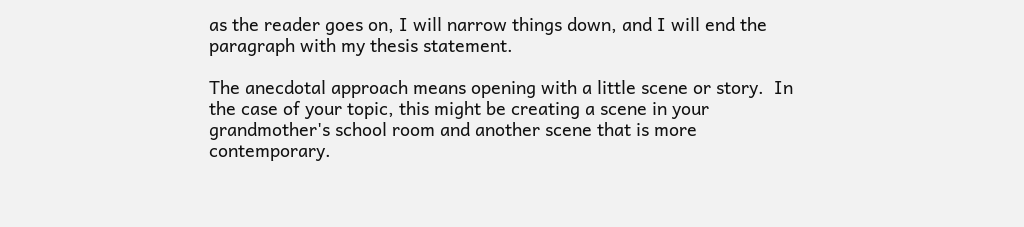as the reader goes on, I will narrow things down, and I will end the paragraph with my thesis statement.

The anecdotal approach means opening with a little scene or story.  In the case of your topic, this might be creating a scene in your grandmother's school room and another scene that is more contemporary.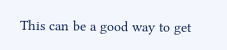This can be a good way to get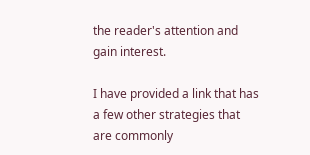the reader's attention and gain interest.

I have provided a link that has a few other strategies that are commonly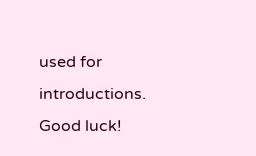used for introductions.  Good luck!